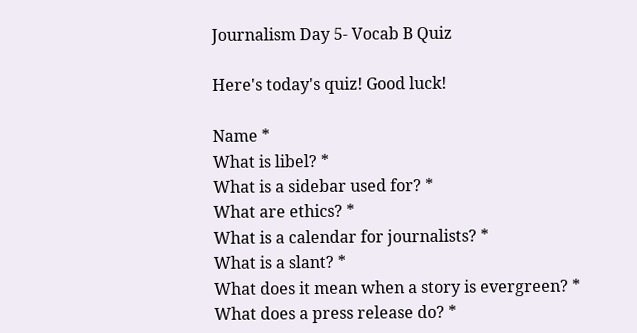Journalism Day 5- Vocab B Quiz

Here's today's quiz! Good luck!

Name *
What is libel? *
What is a sidebar used for? *
What are ethics? *
What is a calendar for journalists? *
What is a slant? *
What does it mean when a story is evergreen? *
What does a press release do? *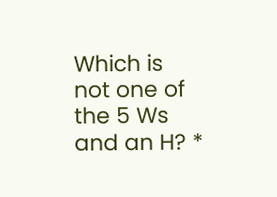Which is not one of the 5 Ws and an H? *